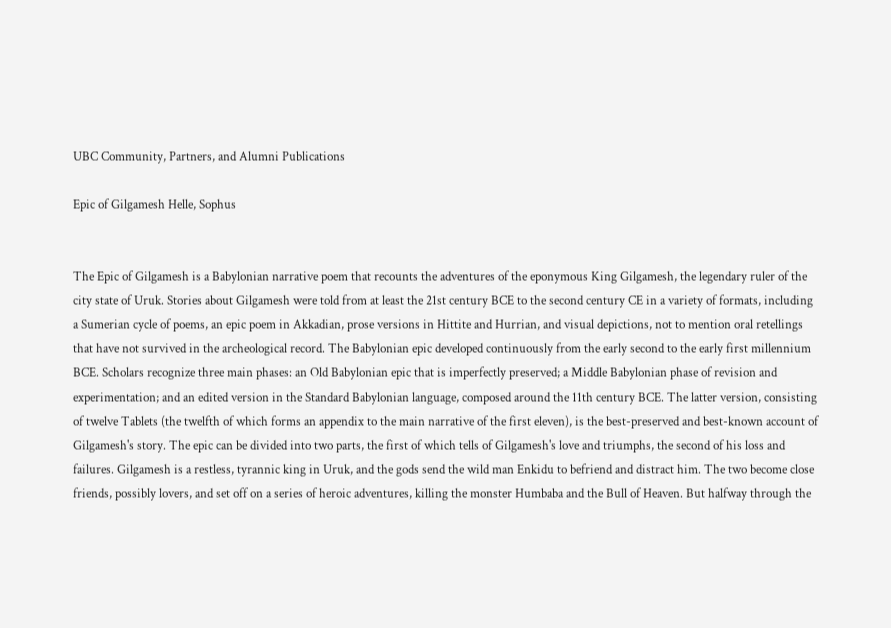UBC Community, Partners, and Alumni Publications

Epic of Gilgamesh Helle, Sophus


The Epic of Gilgamesh is a Babylonian narrative poem that recounts the adventures of the eponymous King Gilgamesh, the legendary ruler of the city state of Uruk. Stories about Gilgamesh were told from at least the 21st century BCE to the second century CE in a variety of formats, including a Sumerian cycle of poems, an epic poem in Akkadian, prose versions in Hittite and Hurrian, and visual depictions, not to mention oral retellings that have not survived in the archeological record. The Babylonian epic developed continuously from the early second to the early first millennium BCE. Scholars recognize three main phases: an Old Babylonian epic that is imperfectly preserved; a Middle Babylonian phase of revision and experimentation; and an edited version in the Standard Babylonian language, composed around the 11th century BCE. The latter version, consisting of twelve Tablets (the twelfth of which forms an appendix to the main narrative of the first eleven), is the best-preserved and best-known account of Gilgamesh's story. The epic can be divided into two parts, the first of which tells of Gilgamesh's love and triumphs, the second of his loss and failures. Gilgamesh is a restless, tyrannic king in Uruk, and the gods send the wild man Enkidu to befriend and distract him. The two become close friends, possibly lovers, and set off on a series of heroic adventures, killing the monster Humbaba and the Bull of Heaven. But halfway through the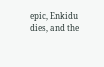epic, Enkidu dies, and the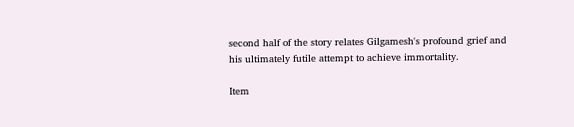second half of the story relates Gilgamesh's profound grief and his ultimately futile attempt to achieve immortality.

Item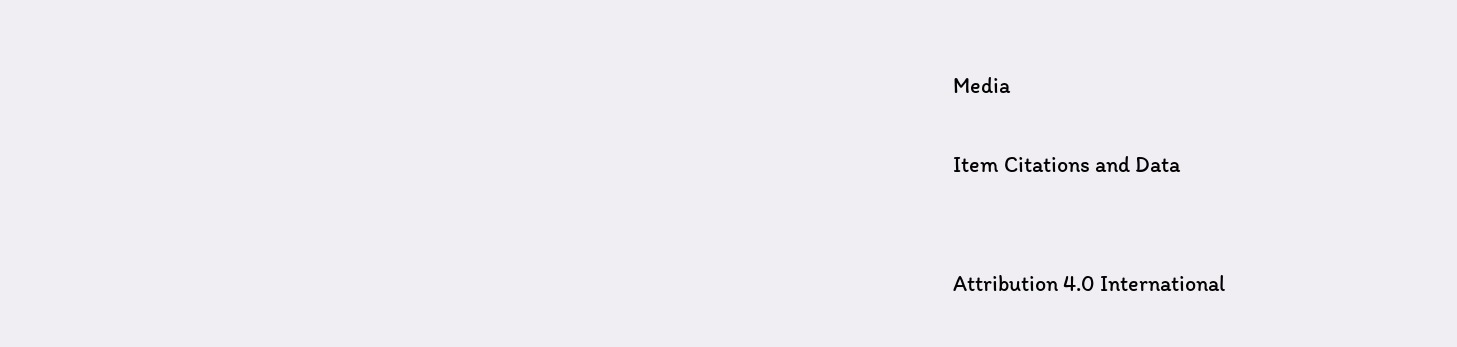Media

Item Citations and Data


Attribution 4.0 International